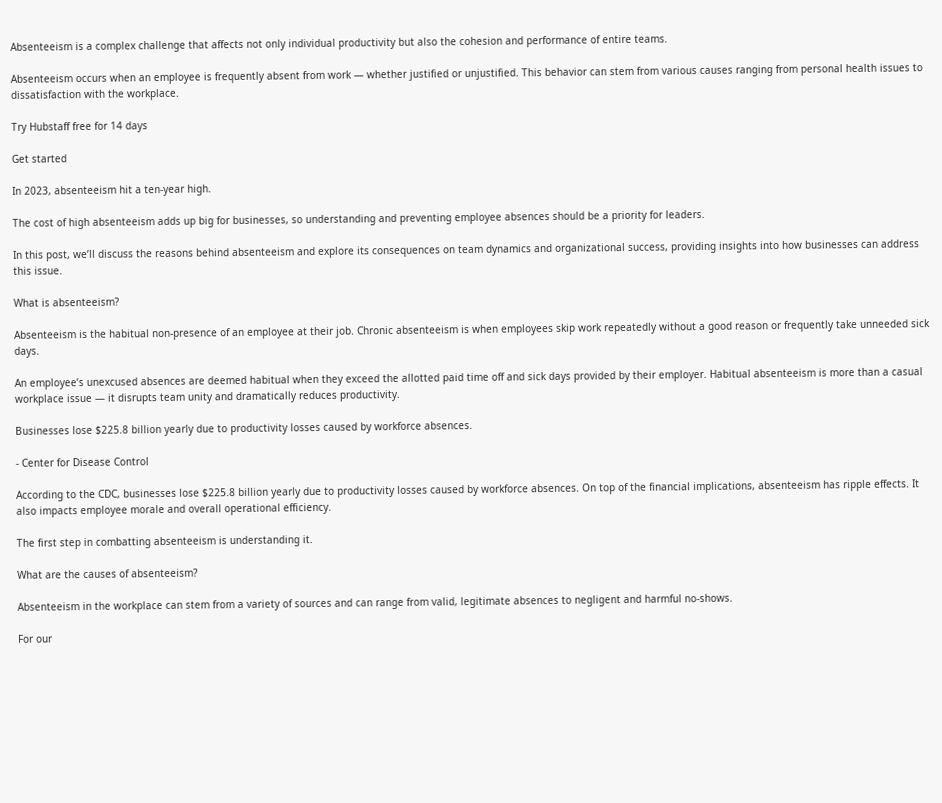Absenteeism is a complex challenge that affects not only individual productivity but also the cohesion and performance of entire teams.

Absenteeism occurs when an employee is frequently absent from work — whether justified or unjustified. This behavior can stem from various causes ranging from personal health issues to dissatisfaction with the workplace.

Try Hubstaff free for 14 days

Get started

In 2023, absenteeism hit a ten-year high.

The cost of high absenteeism adds up big for businesses, so understanding and preventing employee absences should be a priority for leaders.

In this post, we’ll discuss the reasons behind absenteeism and explore its consequences on team dynamics and organizational success, providing insights into how businesses can address this issue.

What is absenteeism?

Absenteeism is the habitual non-presence of an employee at their job. Chronic absenteeism is when employees skip work repeatedly without a good reason or frequently take unneeded sick days.

An employee’s unexcused absences are deemed habitual when they exceed the allotted paid time off and sick days provided by their employer. Habitual absenteeism is more than a casual workplace issue — it disrupts team unity and dramatically reduces productivity.

Businesses lose $225.8 billion yearly due to productivity losses caused by workforce absences.

- Center for Disease Control

According to the CDC, businesses lose $225.8 billion yearly due to productivity losses caused by workforce absences. On top of the financial implications, absenteeism has ripple effects. It also impacts employee morale and overall operational efficiency.

The first step in combatting absenteeism is understanding it.

What are the causes of absenteeism?

Absenteeism in the workplace can stem from a variety of sources and can range from valid, legitimate absences to negligent and harmful no-shows.

For our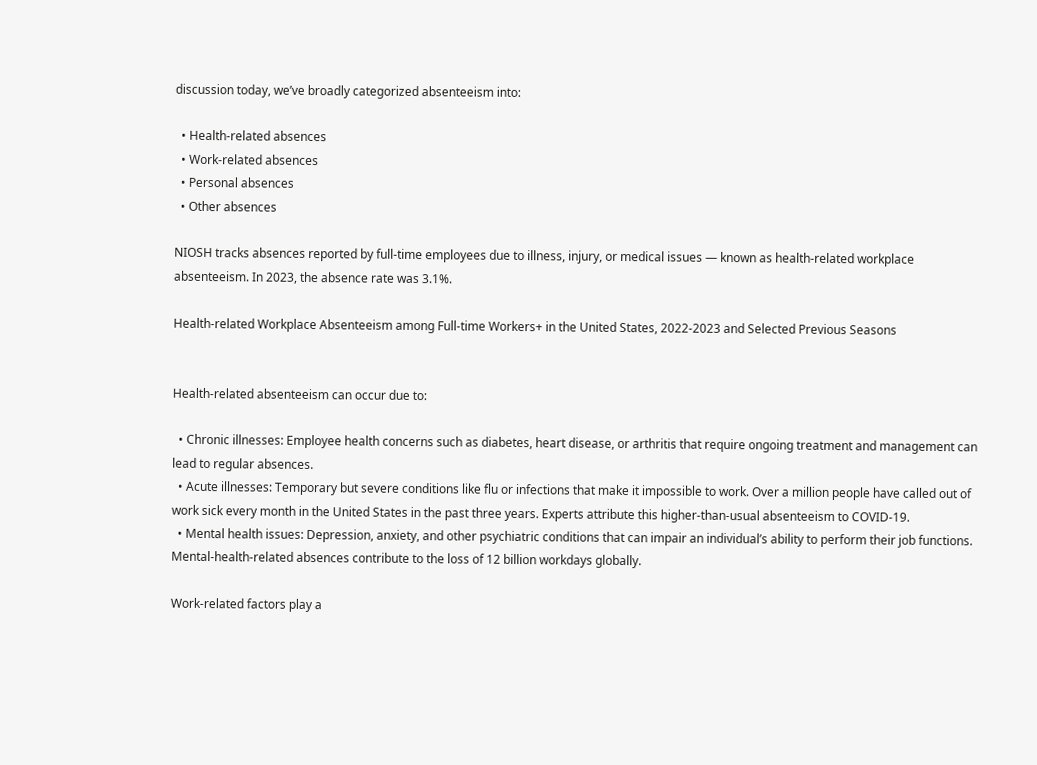discussion today, we’ve broadly categorized absenteeism into:

  • Health-related absences
  • Work-related absences
  • Personal absences
  • Other absences

NIOSH tracks absences reported by full-time employees due to illness, injury, or medical issues — known as health-related workplace absenteeism. In 2023, the absence rate was 3.1%.

Health-related Workplace Absenteeism among Full-time Workers+ in the United States, 2022-2023 and Selected Previous Seasons


Health-related absenteeism can occur due to:

  • Chronic illnesses: Employee health concerns such as diabetes, heart disease, or arthritis that require ongoing treatment and management can lead to regular absences.
  • Acute illnesses: Temporary but severe conditions like flu or infections that make it impossible to work. Over a million people have called out of work sick every month in the United States in the past three years. Experts attribute this higher-than-usual absenteeism to COVID-19.
  • Mental health issues: Depression, anxiety, and other psychiatric conditions that can impair an individual’s ability to perform their job functions. Mental-health-related absences contribute to the loss of 12 billion workdays globally.

Work-related factors play a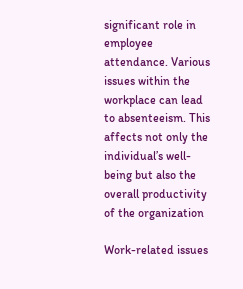significant role in employee attendance. Various issues within the workplace can lead to absenteeism. This affects not only the individual’s well-being but also the overall productivity of the organization

Work-related issues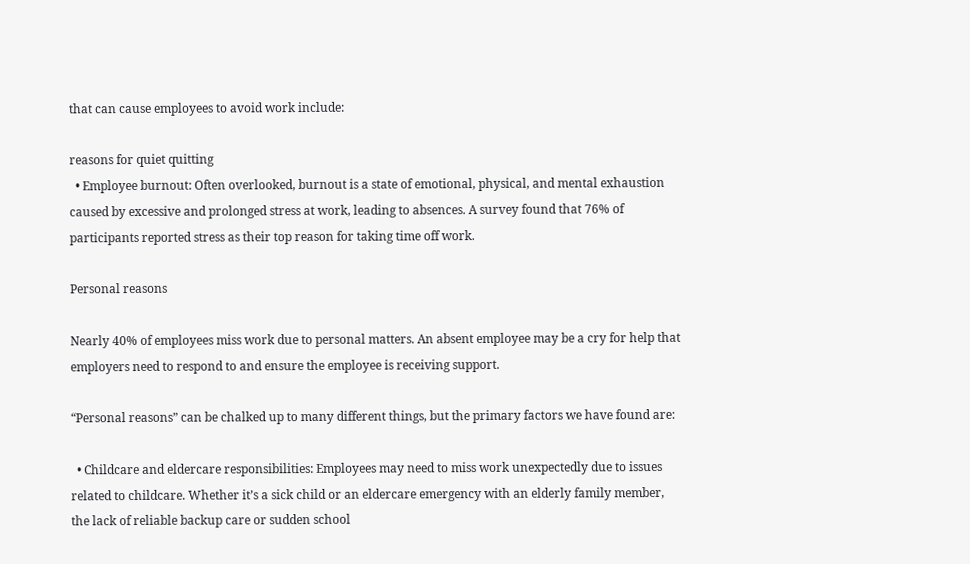that can cause employees to avoid work include:

reasons for quiet quitting
  • Employee burnout: Often overlooked, burnout is a state of emotional, physical, and mental exhaustion caused by excessive and prolonged stress at work, leading to absences. A survey found that 76% of participants reported stress as their top reason for taking time off work.

Personal reasons

Nearly 40% of employees miss work due to personal matters. An absent employee may be a cry for help that employers need to respond to and ensure the employee is receiving support.

“Personal reasons” can be chalked up to many different things, but the primary factors we have found are:

  • Childcare and eldercare responsibilities: Employees may need to miss work unexpectedly due to issues related to childcare. Whether it’s a sick child or an eldercare emergency with an elderly family member, the lack of reliable backup care or sudden school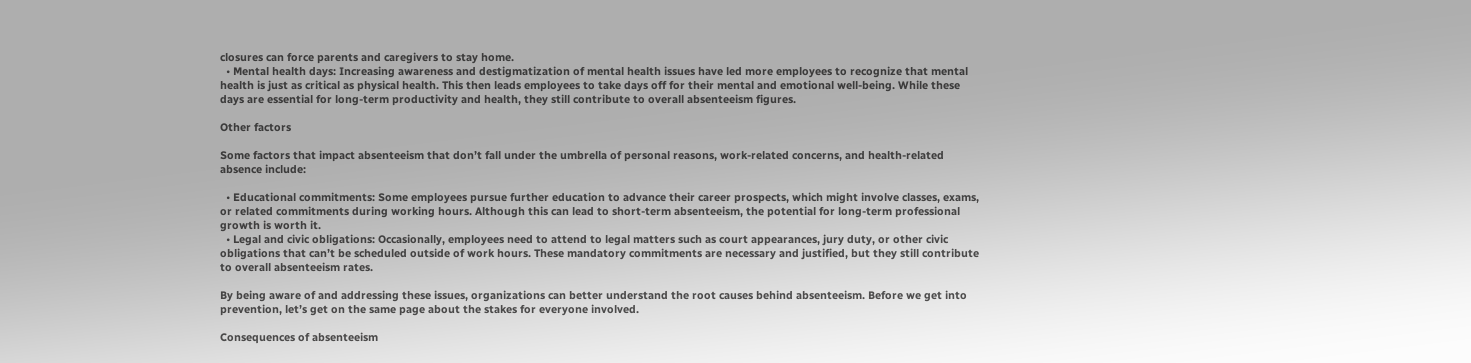closures can force parents and caregivers to stay home.
  • Mental health days: Increasing awareness and destigmatization of mental health issues have led more employees to recognize that mental health is just as critical as physical health. This then leads employees to take days off for their mental and emotional well-being. While these days are essential for long-term productivity and health, they still contribute to overall absenteeism figures.

Other factors

Some factors that impact absenteeism that don’t fall under the umbrella of personal reasons, work-related concerns, and health-related absence include:

  • Educational commitments: Some employees pursue further education to advance their career prospects, which might involve classes, exams, or related commitments during working hours. Although this can lead to short-term absenteeism, the potential for long-term professional growth is worth it.
  • Legal and civic obligations: Occasionally, employees need to attend to legal matters such as court appearances, jury duty, or other civic obligations that can’t be scheduled outside of work hours. These mandatory commitments are necessary and justified, but they still contribute to overall absenteeism rates.

By being aware of and addressing these issues, organizations can better understand the root causes behind absenteeism. Before we get into prevention, let’s get on the same page about the stakes for everyone involved.

Consequences of absenteeism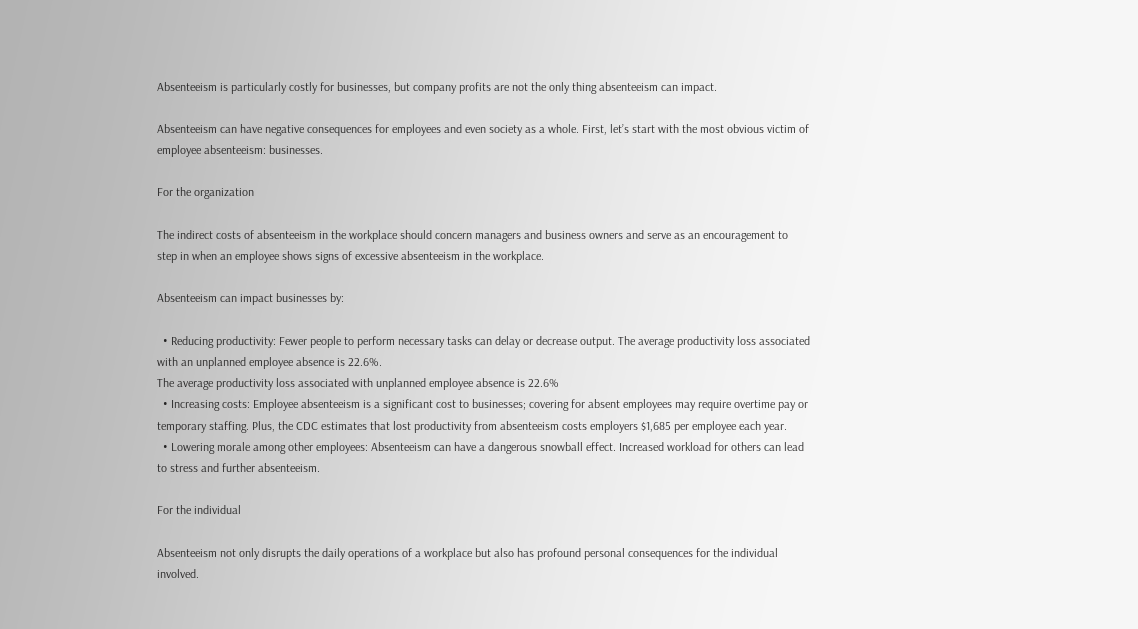Absenteeism is particularly costly for businesses, but company profits are not the only thing absenteeism can impact.

Absenteeism can have negative consequences for employees and even society as a whole. First, let’s start with the most obvious victim of employee absenteeism: businesses.

For the organization

The indirect costs of absenteeism in the workplace should concern managers and business owners and serve as an encouragement to step in when an employee shows signs of excessive absenteeism in the workplace.

Absenteeism can impact businesses by:

  • Reducing productivity: Fewer people to perform necessary tasks can delay or decrease output. The average productivity loss associated with an unplanned employee absence is 22.6%.
The average productivity loss associated with unplanned employee absence is 22.6%
  • Increasing costs: Employee absenteeism is a significant cost to businesses; covering for absent employees may require overtime pay or temporary staffing. Plus, the CDC estimates that lost productivity from absenteeism costs employers $1,685 per employee each year.
  • Lowering morale among other employees: Absenteeism can have a dangerous snowball effect. Increased workload for others can lead to stress and further absenteeism.

For the individual

Absenteeism not only disrupts the daily operations of a workplace but also has profound personal consequences for the individual involved.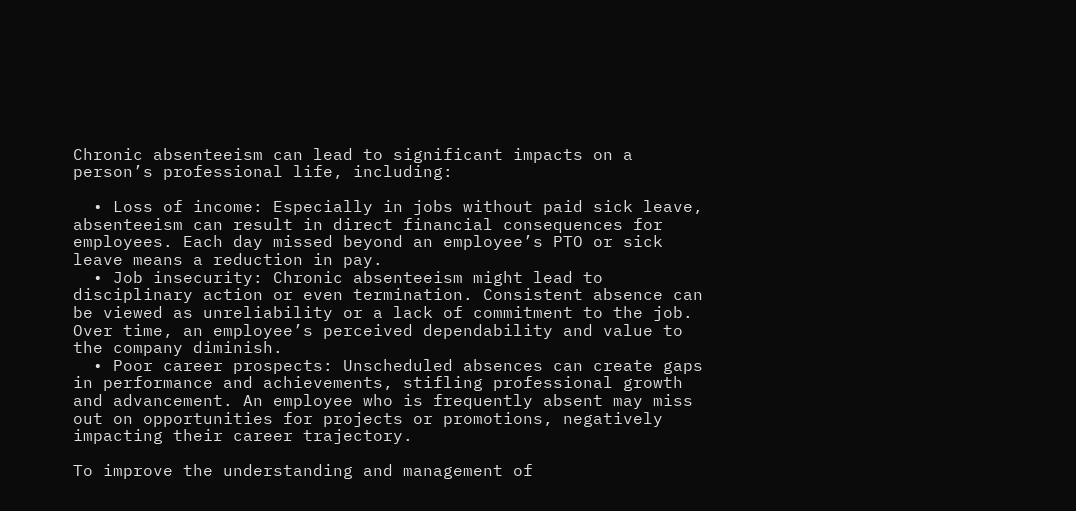Chronic absenteeism can lead to significant impacts on a person’s professional life, including:

  • Loss of income: Especially in jobs without paid sick leave, absenteeism can result in direct financial consequences for employees. Each day missed beyond an employee’s PTO or sick leave means a reduction in pay.
  • Job insecurity: Chronic absenteeism might lead to disciplinary action or even termination. Consistent absence can be viewed as unreliability or a lack of commitment to the job. Over time, an employee’s perceived dependability and value to the company diminish.
  • Poor career prospects: Unscheduled absences can create gaps in performance and achievements, stifling professional growth and advancement. An employee who is frequently absent may miss out on opportunities for projects or promotions, negatively impacting their career trajectory.

To improve the understanding and management of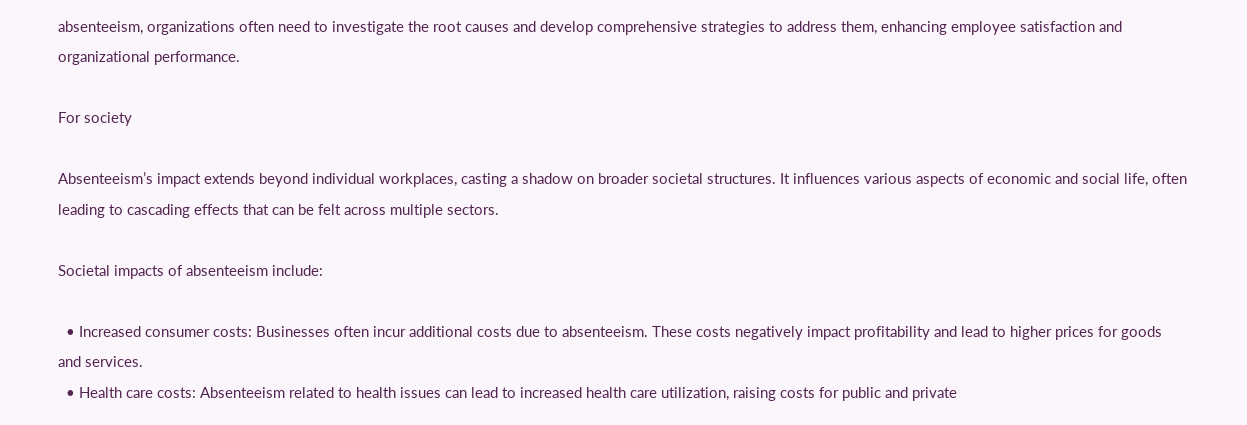absenteeism, organizations often need to investigate the root causes and develop comprehensive strategies to address them, enhancing employee satisfaction and organizational performance.

For society

Absenteeism’s impact extends beyond individual workplaces, casting a shadow on broader societal structures. It influences various aspects of economic and social life, often leading to cascading effects that can be felt across multiple sectors.

Societal impacts of absenteeism include:

  • Increased consumer costs: Businesses often incur additional costs due to absenteeism. These costs negatively impact profitability and lead to higher prices for goods and services.
  • Health care costs: Absenteeism related to health issues can lead to increased health care utilization, raising costs for public and private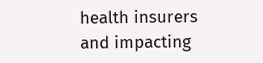health insurers and impacting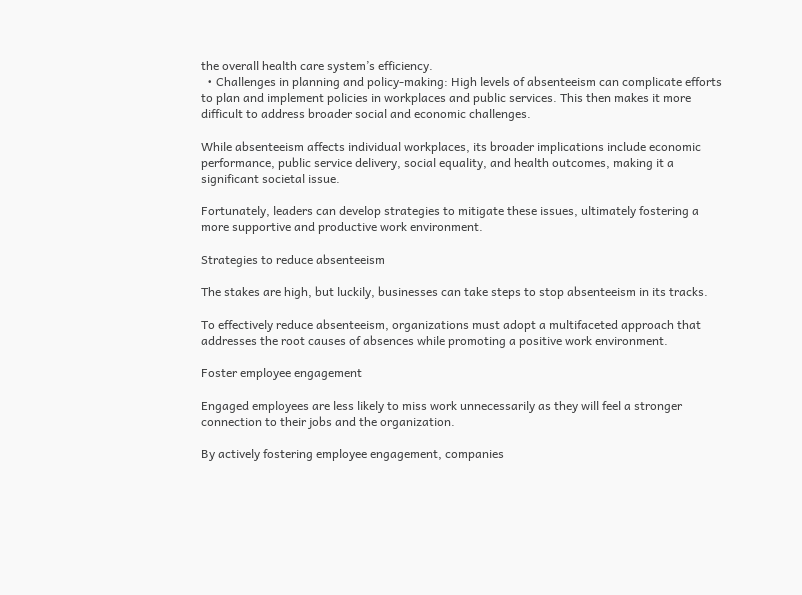the overall health care system’s efficiency.
  • Challenges in planning and policy-making: High levels of absenteeism can complicate efforts to plan and implement policies in workplaces and public services. This then makes it more difficult to address broader social and economic challenges.

While absenteeism affects individual workplaces, its broader implications include economic performance, public service delivery, social equality, and health outcomes, making it a significant societal issue.

Fortunately, leaders can develop strategies to mitigate these issues, ultimately fostering a more supportive and productive work environment.

Strategies to reduce absenteeism

The stakes are high, but luckily, businesses can take steps to stop absenteeism in its tracks.

To effectively reduce absenteeism, organizations must adopt a multifaceted approach that addresses the root causes of absences while promoting a positive work environment.

Foster employee engagement

Engaged employees are less likely to miss work unnecessarily as they will feel a stronger connection to their jobs and the organization.

By actively fostering employee engagement, companies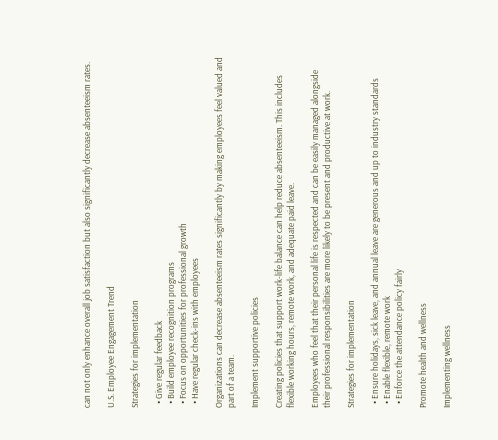can not only enhance overall job satisfaction but also significantly decrease absenteeism rates.

U.S. Employee Engagement Trend

Strategies for implementation

  • Give regular feedback
  • Build employee recognition programs
  • Focus on opportunities for professional growth
  • Have regular check-ins with employees

Organizations can decrease absenteeism rates significantly by making employees feel valued and part of a team.

Implement supportive policies

Creating policies that support work-life balance can help reduce absenteeism. This includes flexible working hours, remote work, and adequate paid leave.

Employees who feel that their personal life is respected and can be easily managed alongside their professional responsibilities are more likely to be present and productive at work.

Strategies for implementation

  • Ensure holidays, sick leave, and annual leave are generous and up to industry standards
  • Enable flexible, remote work
  • Enforce the attendance policy fairly

Promote health and wellness

Implementing wellness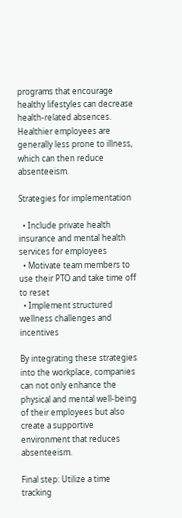programs that encourage healthy lifestyles can decrease health-related absences. Healthier employees are generally less prone to illness, which can then reduce absenteeism.

Strategies for implementation

  • Include private health insurance and mental health services for employees
  • Motivate team members to use their PTO and take time off to reset
  • Implement structured wellness challenges and incentives

By integrating these strategies into the workplace, companies can not only enhance the physical and mental well-being of their employees but also create a supportive environment that reduces absenteeism.

Final step: Utilize a time tracking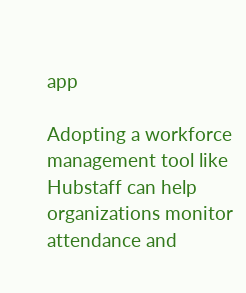app

Adopting a workforce management tool like Hubstaff can help organizations monitor attendance and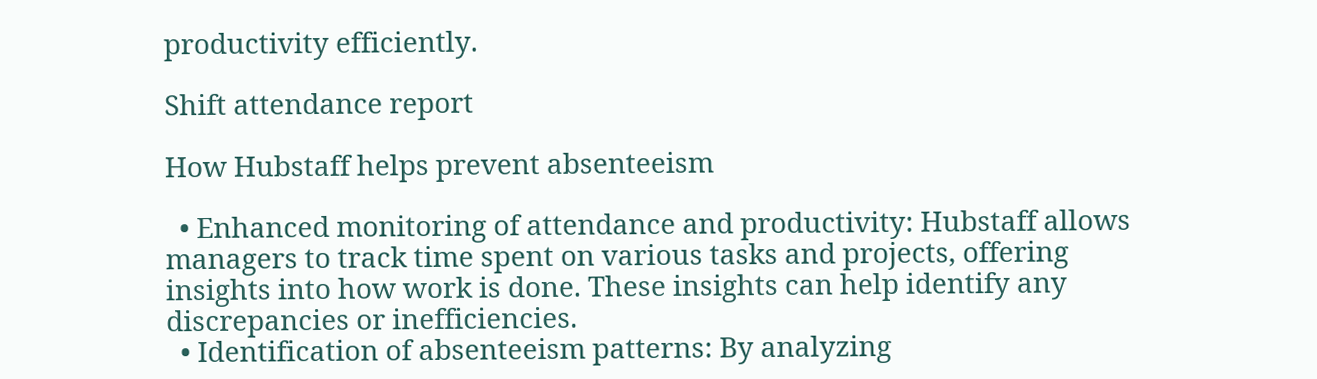productivity efficiently.

Shift attendance report

How Hubstaff helps prevent absenteeism

  • Enhanced monitoring of attendance and productivity: Hubstaff allows managers to track time spent on various tasks and projects, offering insights into how work is done. These insights can help identify any discrepancies or inefficiencies.
  • Identification of absenteeism patterns: By analyzing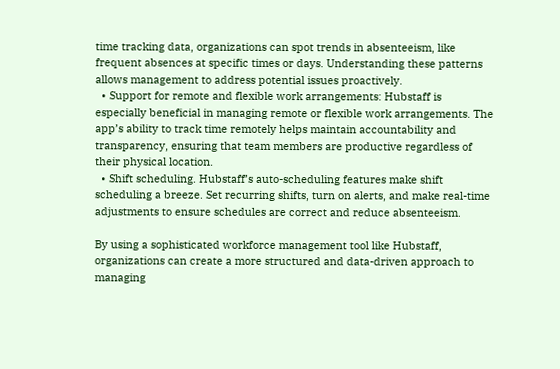time tracking data, organizations can spot trends in absenteeism, like frequent absences at specific times or days. Understanding these patterns allows management to address potential issues proactively.
  • Support for remote and flexible work arrangements: Hubstaff is especially beneficial in managing remote or flexible work arrangements. The app’s ability to track time remotely helps maintain accountability and transparency, ensuring that team members are productive regardless of their physical location.
  • Shift scheduling. Hubstaff’s auto-scheduling features make shift scheduling a breeze. Set recurring shifts, turn on alerts, and make real-time adjustments to ensure schedules are correct and reduce absenteeism.

By using a sophisticated workforce management tool like Hubstaff, organizations can create a more structured and data-driven approach to managing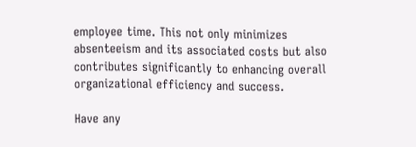employee time. This not only minimizes absenteeism and its associated costs but also contributes significantly to enhancing overall organizational efficiency and success.

Have any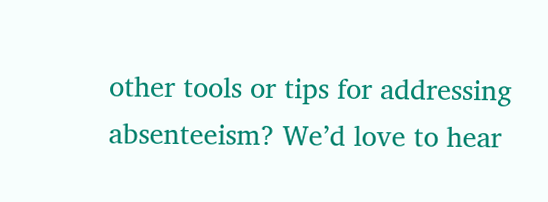other tools or tips for addressing absenteeism? We’d love to hear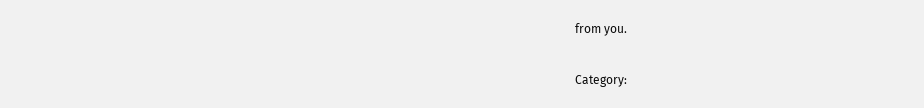from you.

Category: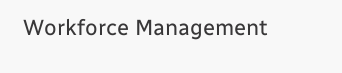Workforce Management